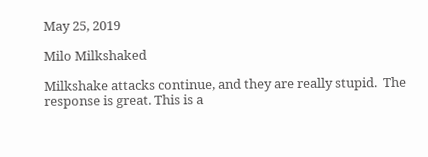May 25, 2019

Milo Milkshaked

Milkshake attacks continue, and they are really stupid.  The response is great. This is a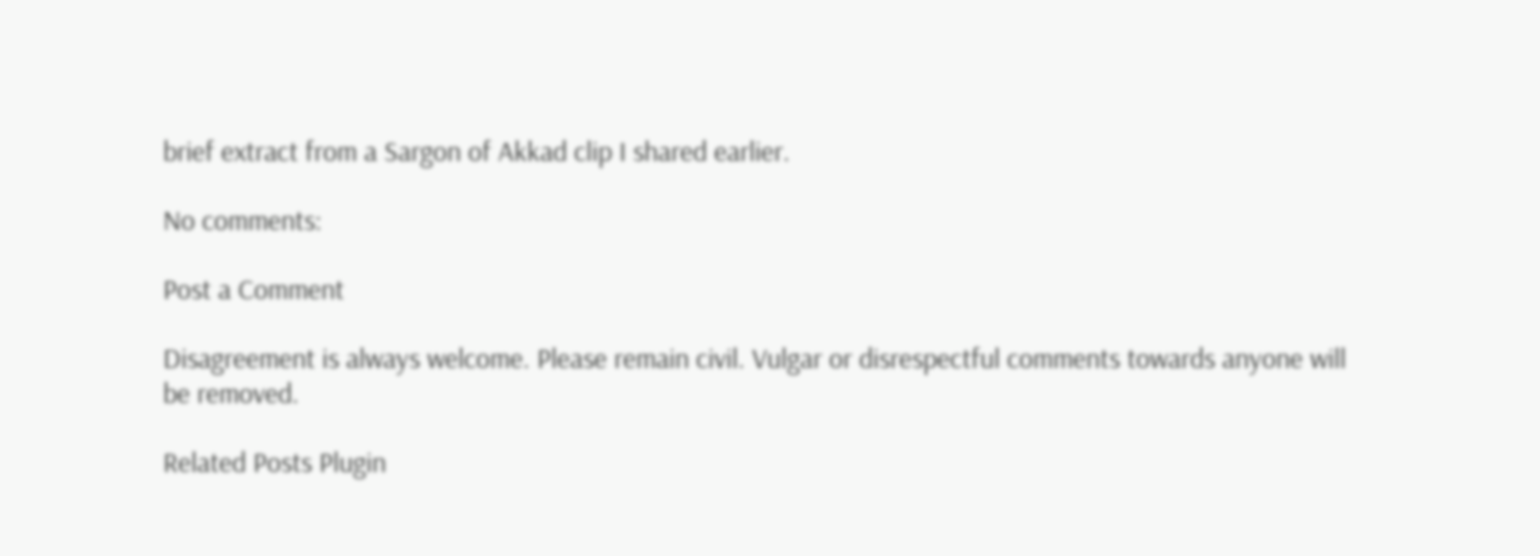brief extract from a Sargon of Akkad clip I shared earlier.

No comments:

Post a Comment

Disagreement is always welcome. Please remain civil. Vulgar or disrespectful comments towards anyone will be removed.

Related Posts Plugin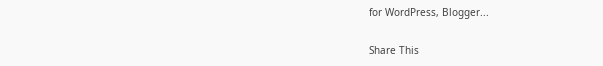for WordPress, Blogger...

Share This